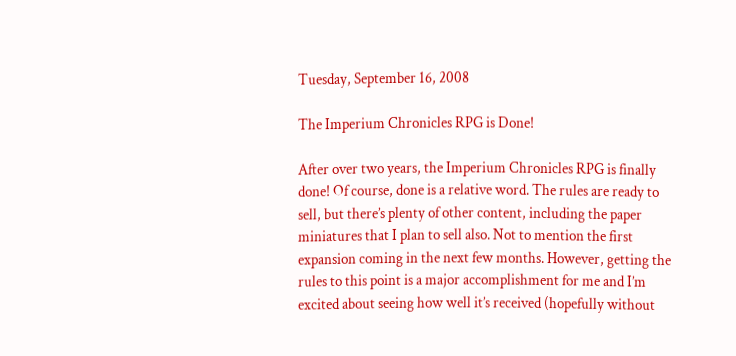Tuesday, September 16, 2008

The Imperium Chronicles RPG is Done!

After over two years, the Imperium Chronicles RPG is finally done! Of course, done is a relative word. The rules are ready to sell, but there’s plenty of other content, including the paper miniatures that I plan to sell also. Not to mention the first expansion coming in the next few months. However, getting the rules to this point is a major accomplishment for me and I’m excited about seeing how well it’s received (hopefully without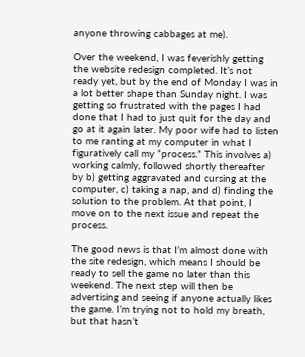anyone throwing cabbages at me).

Over the weekend, I was feverishly getting the website redesign completed. It’s not ready yet, but by the end of Monday I was in a lot better shape than Sunday night. I was getting so frustrated with the pages I had done that I had to just quit for the day and go at it again later. My poor wife had to listen to me ranting at my computer in what I figuratively call my “process.” This involves a) working calmly, followed shortly thereafter by b) getting aggravated and cursing at the computer, c) taking a nap, and d) finding the solution to the problem. At that point, I move on to the next issue and repeat the process.

The good news is that I’m almost done with the site redesign, which means I should be ready to sell the game no later than this weekend. The next step will then be advertising and seeing if anyone actually likes the game. I’m trying not to hold my breath, but that hasn’t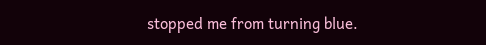stopped me from turning blue.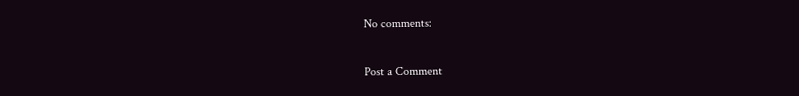No comments:

Post a Comment